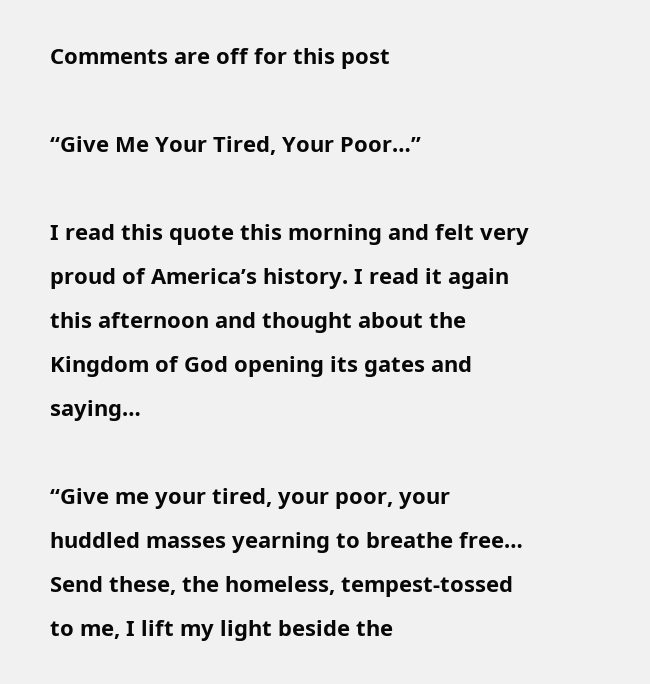Comments are off for this post

“Give Me Your Tired, Your Poor…”

I read this quote this morning and felt very proud of America’s history. I read it again this afternoon and thought about the Kingdom of God opening its gates and saying…

“Give me your tired, your poor, your huddled masses yearning to breathe free… Send these, the homeless, tempest-tossed to me, I lift my light beside the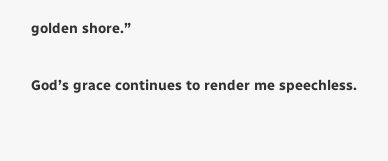golden shore.”

God’s grace continues to render me speechless.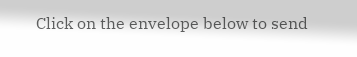Click on the envelope below to send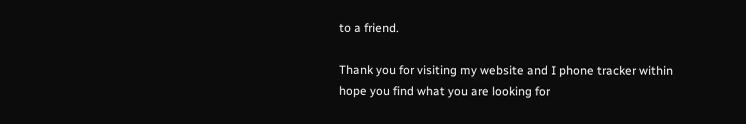to a friend.

Thank you for visiting my website and I phone tracker within hope you find what you are looking for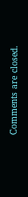Comments are closed.